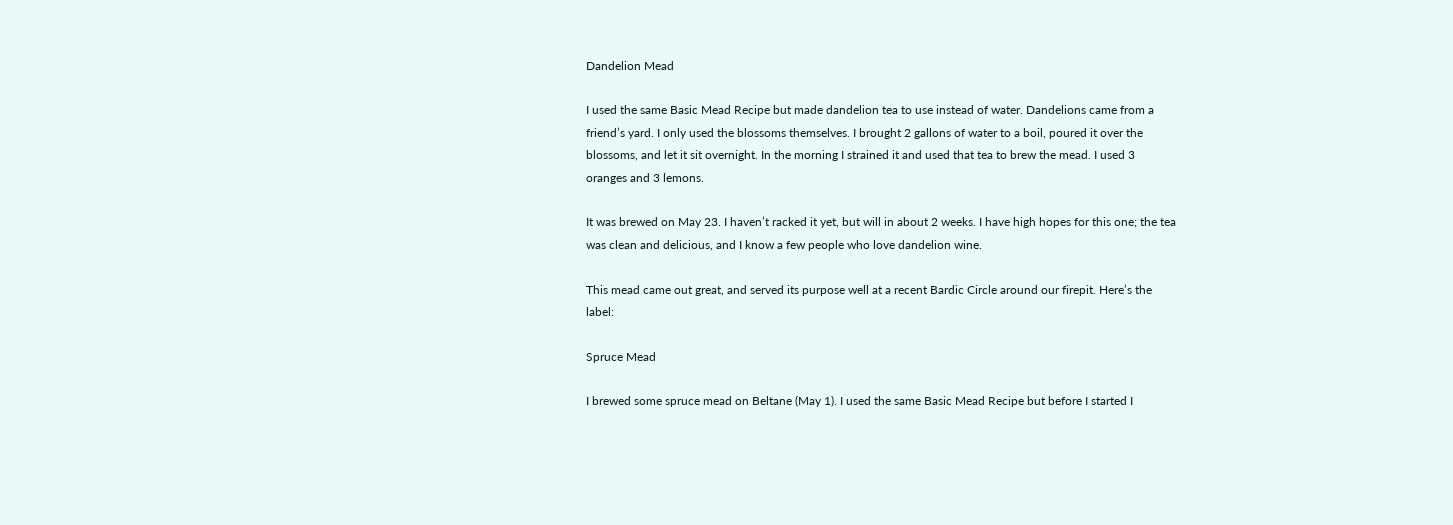Dandelion Mead

I used the same Basic Mead Recipe but made dandelion tea to use instead of water. Dandelions came from a friend’s yard. I only used the blossoms themselves. I brought 2 gallons of water to a boil, poured it over the blossoms, and let it sit overnight. In the morning I strained it and used that tea to brew the mead. I used 3 oranges and 3 lemons.

It was brewed on May 23. I haven’t racked it yet, but will in about 2 weeks. I have high hopes for this one; the tea was clean and delicious, and I know a few people who love dandelion wine.

This mead came out great, and served its purpose well at a recent Bardic Circle around our firepit. Here’s the label:

Spruce Mead

I brewed some spruce mead on Beltane (May 1). I used the same Basic Mead Recipe but before I started I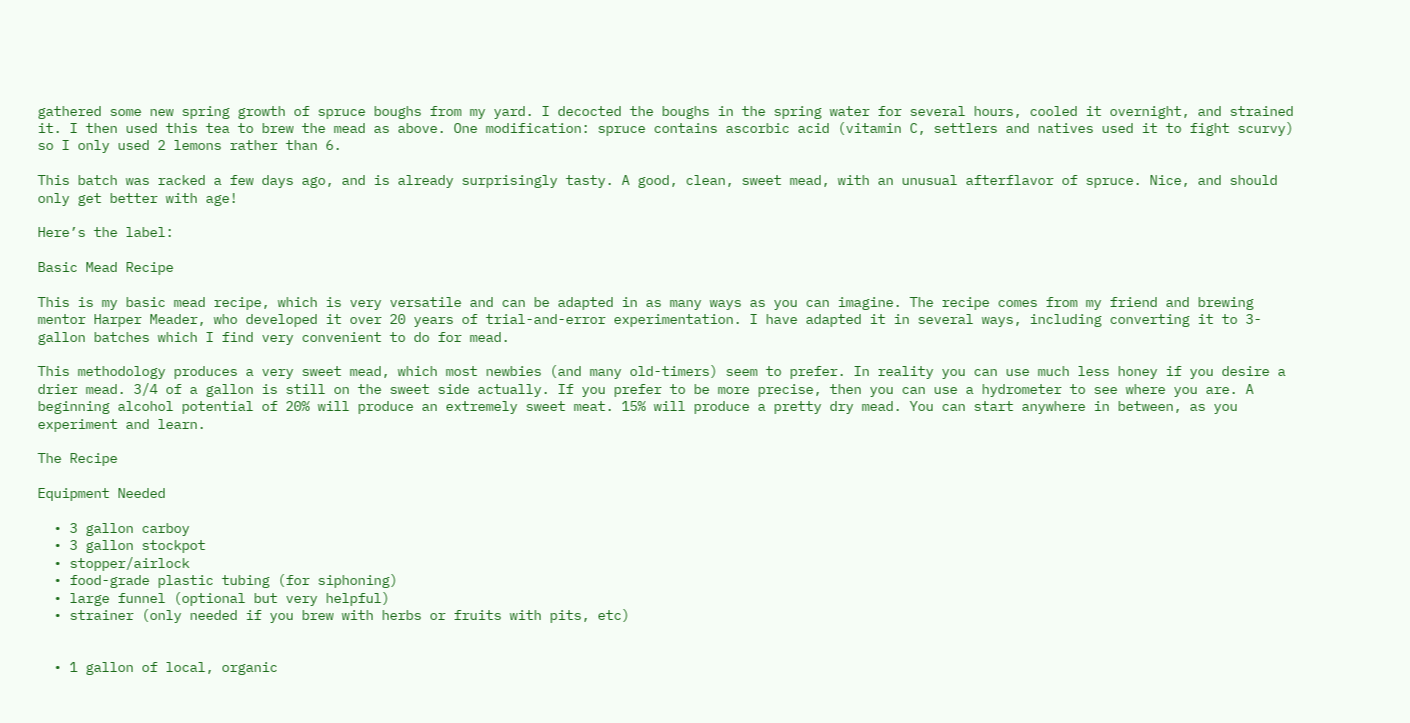gathered some new spring growth of spruce boughs from my yard. I decocted the boughs in the spring water for several hours, cooled it overnight, and strained it. I then used this tea to brew the mead as above. One modification: spruce contains ascorbic acid (vitamin C, settlers and natives used it to fight scurvy) so I only used 2 lemons rather than 6.

This batch was racked a few days ago, and is already surprisingly tasty. A good, clean, sweet mead, with an unusual afterflavor of spruce. Nice, and should only get better with age!

Here’s the label:

Basic Mead Recipe

This is my basic mead recipe, which is very versatile and can be adapted in as many ways as you can imagine. The recipe comes from my friend and brewing mentor Harper Meader, who developed it over 20 years of trial-and-error experimentation. I have adapted it in several ways, including converting it to 3-gallon batches which I find very convenient to do for mead.

This methodology produces a very sweet mead, which most newbies (and many old-timers) seem to prefer. In reality you can use much less honey if you desire a drier mead. 3/4 of a gallon is still on the sweet side actually. If you prefer to be more precise, then you can use a hydrometer to see where you are. A beginning alcohol potential of 20% will produce an extremely sweet meat. 15% will produce a pretty dry mead. You can start anywhere in between, as you experiment and learn.

The Recipe

Equipment Needed

  • 3 gallon carboy
  • 3 gallon stockpot
  • stopper/airlock
  • food-grade plastic tubing (for siphoning)
  • large funnel (optional but very helpful)
  • strainer (only needed if you brew with herbs or fruits with pits, etc)


  • 1 gallon of local, organic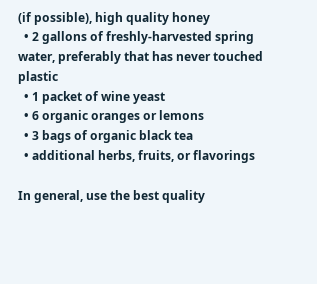(if possible), high quality honey
  • 2 gallons of freshly-harvested spring water, preferably that has never touched plastic
  • 1 packet of wine yeast
  • 6 organic oranges or lemons
  • 3 bags of organic black tea
  • additional herbs, fruits, or flavorings

In general, use the best quality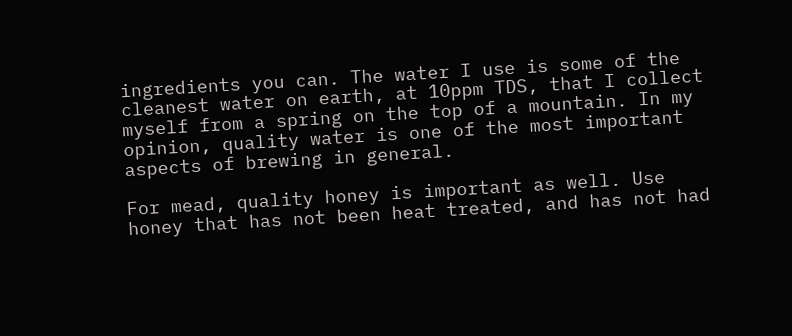ingredients you can. The water I use is some of the cleanest water on earth, at 10ppm TDS, that I collect myself from a spring on the top of a mountain. In my opinion, quality water is one of the most important aspects of brewing in general.

For mead, quality honey is important as well. Use honey that has not been heat treated, and has not had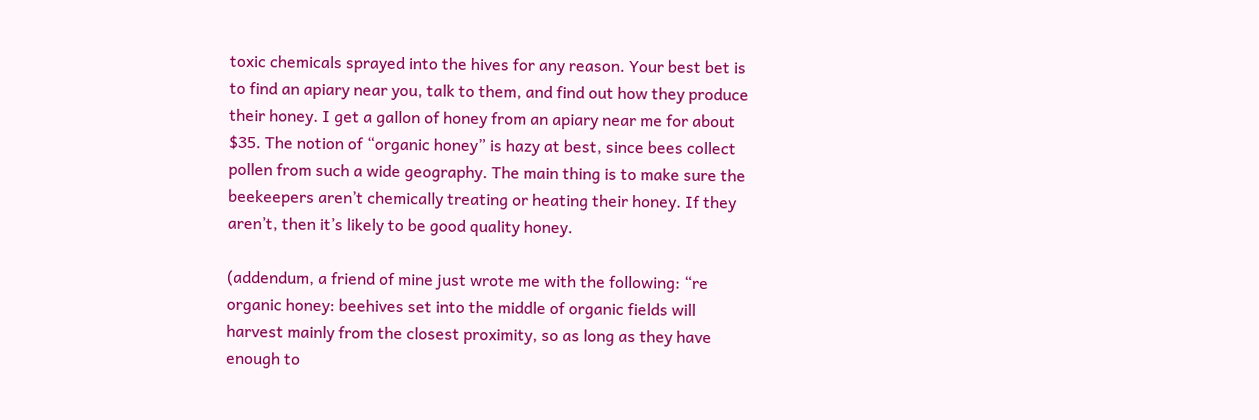toxic chemicals sprayed into the hives for any reason. Your best bet is to find an apiary near you, talk to them, and find out how they produce their honey. I get a gallon of honey from an apiary near me for about $35. The notion of “organic honey” is hazy at best, since bees collect pollen from such a wide geography. The main thing is to make sure the beekeepers aren’t chemically treating or heating their honey. If they aren’t, then it’s likely to be good quality honey.

(addendum, a friend of mine just wrote me with the following: “re organic honey: beehives set into the middle of organic fields will harvest mainly from the closest proximity, so as long as they have enough to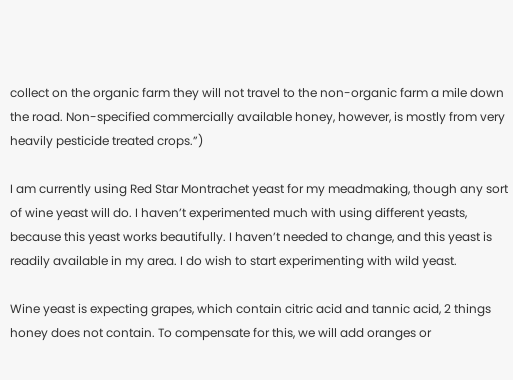collect on the organic farm they will not travel to the non-organic farm a mile down the road. Non-specified commercially available honey, however, is mostly from very heavily pesticide treated crops.”)

I am currently using Red Star Montrachet yeast for my meadmaking, though any sort of wine yeast will do. I haven’t experimented much with using different yeasts, because this yeast works beautifully. I haven’t needed to change, and this yeast is readily available in my area. I do wish to start experimenting with wild yeast.

Wine yeast is expecting grapes, which contain citric acid and tannic acid, 2 things honey does not contain. To compensate for this, we will add oranges or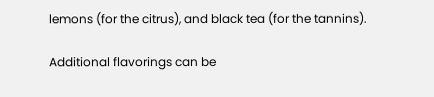lemons (for the citrus), and black tea (for the tannins).

Additional flavorings can be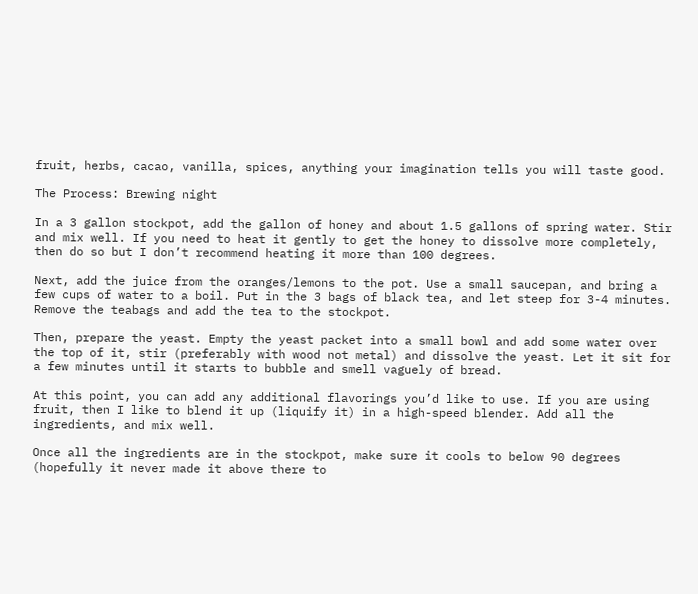fruit, herbs, cacao, vanilla, spices, anything your imagination tells you will taste good.

The Process: Brewing night

In a 3 gallon stockpot, add the gallon of honey and about 1.5 gallons of spring water. Stir and mix well. If you need to heat it gently to get the honey to dissolve more completely, then do so but I don’t recommend heating it more than 100 degrees.

Next, add the juice from the oranges/lemons to the pot. Use a small saucepan, and bring a few cups of water to a boil. Put in the 3 bags of black tea, and let steep for 3-4 minutes. Remove the teabags and add the tea to the stockpot.

Then, prepare the yeast. Empty the yeast packet into a small bowl and add some water over the top of it, stir (preferably with wood not metal) and dissolve the yeast. Let it sit for a few minutes until it starts to bubble and smell vaguely of bread.

At this point, you can add any additional flavorings you’d like to use. If you are using fruit, then I like to blend it up (liquify it) in a high-speed blender. Add all the ingredients, and mix well.

Once all the ingredients are in the stockpot, make sure it cools to below 90 degrees (hopefully it never made it above there to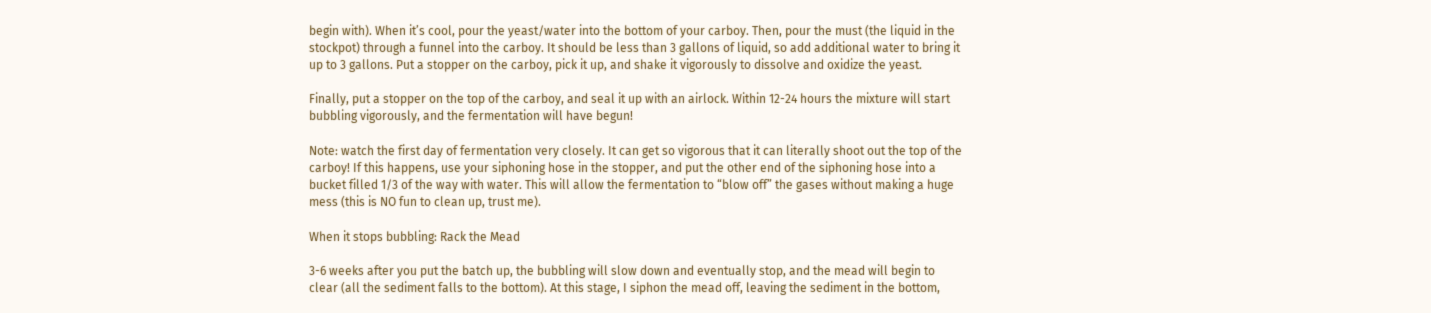begin with). When it’s cool, pour the yeast/water into the bottom of your carboy. Then, pour the must (the liquid in the stockpot) through a funnel into the carboy. It should be less than 3 gallons of liquid, so add additional water to bring it up to 3 gallons. Put a stopper on the carboy, pick it up, and shake it vigorously to dissolve and oxidize the yeast.

Finally, put a stopper on the top of the carboy, and seal it up with an airlock. Within 12-24 hours the mixture will start bubbling vigorously, and the fermentation will have begun!

Note: watch the first day of fermentation very closely. It can get so vigorous that it can literally shoot out the top of the carboy! If this happens, use your siphoning hose in the stopper, and put the other end of the siphoning hose into a bucket filled 1/3 of the way with water. This will allow the fermentation to “blow off” the gases without making a huge mess (this is NO fun to clean up, trust me).

When it stops bubbling: Rack the Mead

3-6 weeks after you put the batch up, the bubbling will slow down and eventually stop, and the mead will begin to clear (all the sediment falls to the bottom). At this stage, I siphon the mead off, leaving the sediment in the bottom,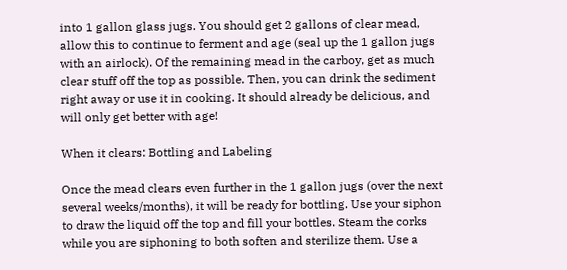into 1 gallon glass jugs. You should get 2 gallons of clear mead, allow this to continue to ferment and age (seal up the 1 gallon jugs with an airlock). Of the remaining mead in the carboy, get as much clear stuff off the top as possible. Then, you can drink the sediment right away or use it in cooking. It should already be delicious, and will only get better with age!

When it clears: Bottling and Labeling

Once the mead clears even further in the 1 gallon jugs (over the next several weeks/months), it will be ready for bottling. Use your siphon to draw the liquid off the top and fill your bottles. Steam the corks while you are siphoning to both soften and sterilize them. Use a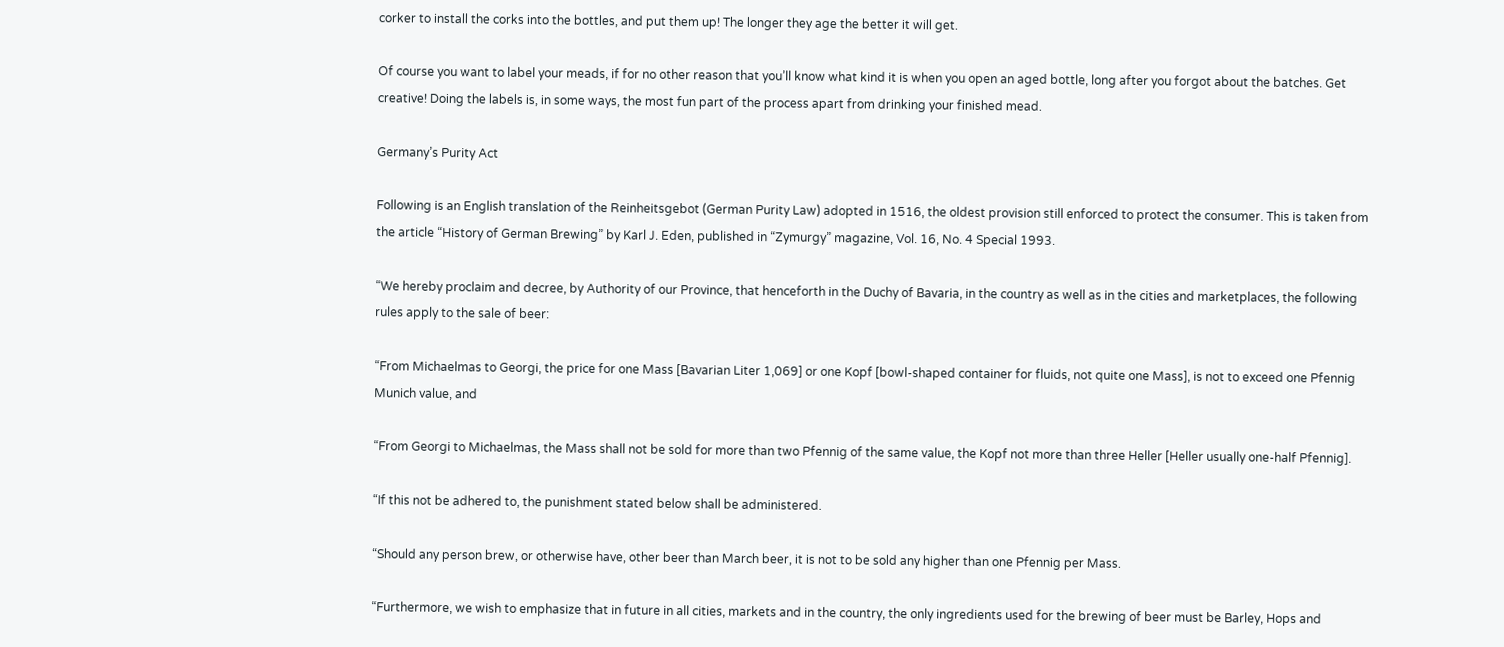corker to install the corks into the bottles, and put them up! The longer they age the better it will get.

Of course you want to label your meads, if for no other reason that you’ll know what kind it is when you open an aged bottle, long after you forgot about the batches. Get creative! Doing the labels is, in some ways, the most fun part of the process apart from drinking your finished mead.

Germany’s Purity Act

Following is an English translation of the Reinheitsgebot (German Purity Law) adopted in 1516, the oldest provision still enforced to protect the consumer. This is taken from the article “History of German Brewing” by Karl J. Eden, published in “Zymurgy” magazine, Vol. 16, No. 4 Special 1993.

“We hereby proclaim and decree, by Authority of our Province, that henceforth in the Duchy of Bavaria, in the country as well as in the cities and marketplaces, the following rules apply to the sale of beer:

“From Michaelmas to Georgi, the price for one Mass [Bavarian Liter 1,069] or one Kopf [bowl-shaped container for fluids, not quite one Mass], is not to exceed one Pfennig Munich value, and

“From Georgi to Michaelmas, the Mass shall not be sold for more than two Pfennig of the same value, the Kopf not more than three Heller [Heller usually one-half Pfennig].

“If this not be adhered to, the punishment stated below shall be administered.

“Should any person brew, or otherwise have, other beer than March beer, it is not to be sold any higher than one Pfennig per Mass.

“Furthermore, we wish to emphasize that in future in all cities, markets and in the country, the only ingredients used for the brewing of beer must be Barley, Hops and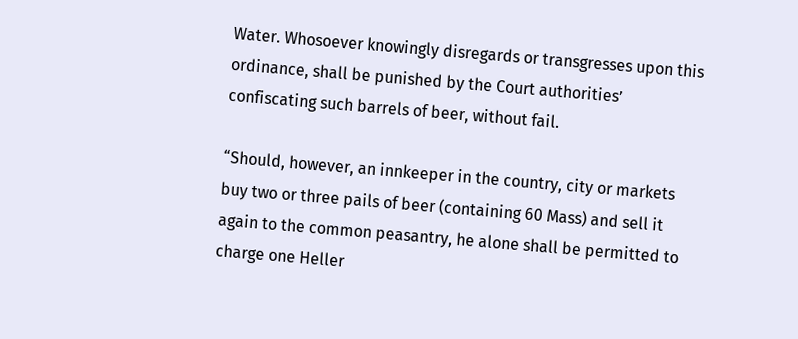Water. Whosoever knowingly disregards or transgresses upon this ordinance, shall be punished by the Court authorities’ confiscating such barrels of beer, without fail.

“Should, however, an innkeeper in the country, city or markets buy two or three pails of beer (containing 60 Mass) and sell it again to the common peasantry, he alone shall be permitted to charge one Heller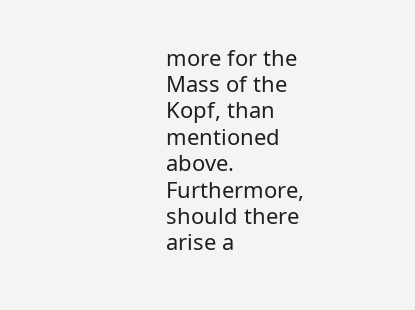more for the Mass of the Kopf, than mentioned above. Furthermore, should there arise a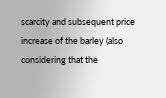scarcity and subsequent price increase of the barley (also considering that the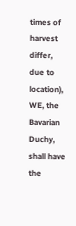times of harvest differ, due to location), WE, the Bavarian Duchy, shall have the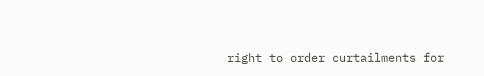right to order curtailments for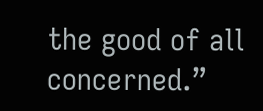the good of all concerned.”